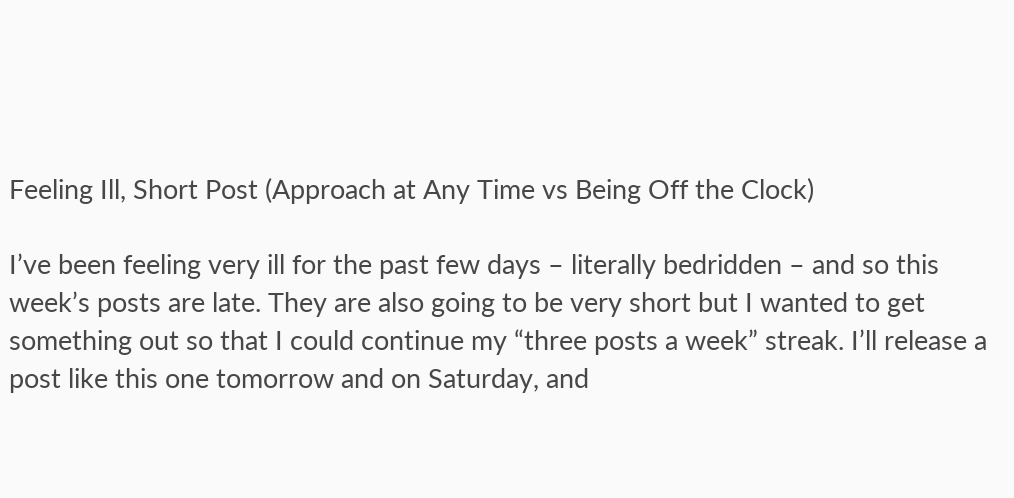Feeling Ill, Short Post (Approach at Any Time vs Being Off the Clock)

I’ve been feeling very ill for the past few days – literally bedridden – and so this week’s posts are late. They are also going to be very short but I wanted to get something out so that I could continue my “three posts a week” streak. I’ll release a post like this one tomorrow and on Saturday, and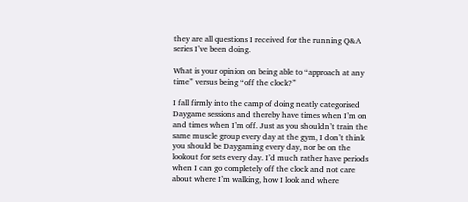they are all questions I received for the running Q&A series I’ve been doing.

What is your opinion on being able to “approach at any time” versus being “off the clock?”

I fall firmly into the camp of doing neatly categorised Daygame sessions and thereby have times when I’m on and times when I’m off. Just as you shouldn’t train the same muscle group every day at the gym, I don’t think you should be Daygaming every day, nor be on the lookout for sets every day. I’d much rather have periods when I can go completely off the clock and not care about where I’m walking, how I look and where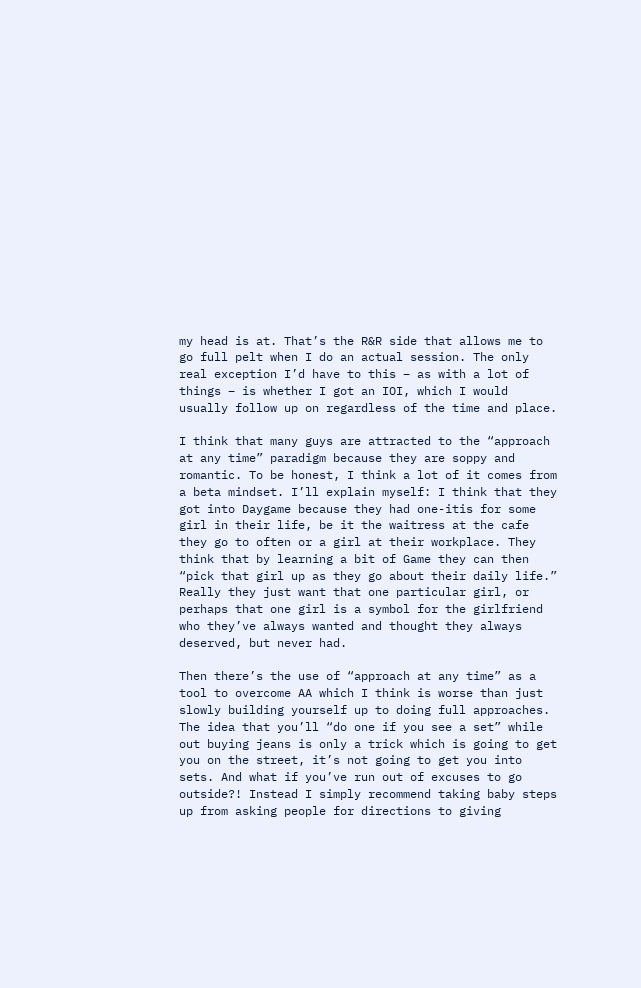my head is at. That’s the R&R side that allows me to go full pelt when I do an actual session. The only real exception I’d have to this – as with a lot of things – is whether I got an IOI, which I would usually follow up on regardless of the time and place.

I think that many guys are attracted to the “approach at any time” paradigm because they are soppy and romantic. To be honest, I think a lot of it comes from a beta mindset. I’ll explain myself: I think that they got into Daygame because they had one-itis for some girl in their life, be it the waitress at the cafe they go to often or a girl at their workplace. They think that by learning a bit of Game they can then “pick that girl up as they go about their daily life.” Really they just want that one particular girl, or perhaps that one girl is a symbol for the girlfriend who they’ve always wanted and thought they always deserved, but never had.

Then there’s the use of “approach at any time” as a tool to overcome AA which I think is worse than just slowly building yourself up to doing full approaches. The idea that you’ll “do one if you see a set” while out buying jeans is only a trick which is going to get you on the street, it’s not going to get you into sets. And what if you’ve run out of excuses to go outside?! Instead I simply recommend taking baby steps up from asking people for directions to giving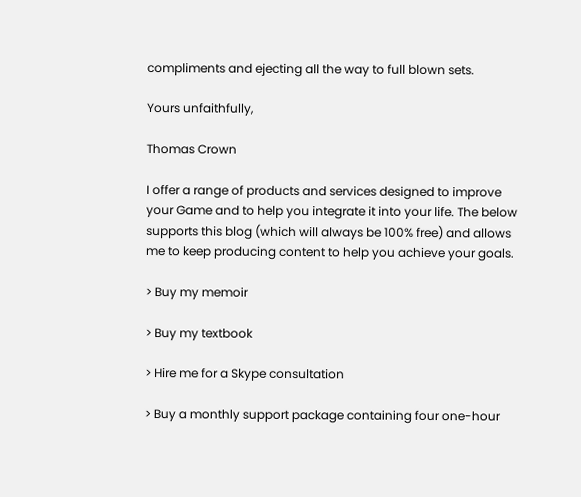compliments and ejecting all the way to full blown sets.

Yours unfaithfully,

Thomas Crown

I offer a range of products and services designed to improve your Game and to help you integrate it into your life. The below supports this blog (which will always be 100% free) and allows me to keep producing content to help you achieve your goals.

> Buy my memoir

> Buy my textbook

> Hire me for a Skype consultation

> Buy a monthly support package containing four one-hour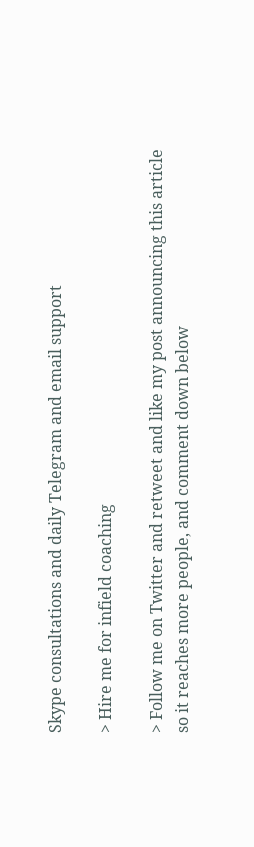Skype consultations and daily Telegram and email support

> Hire me for infield coaching

> Follow me on Twitter and retweet and like my post announcing this article so it reaches more people, and comment down below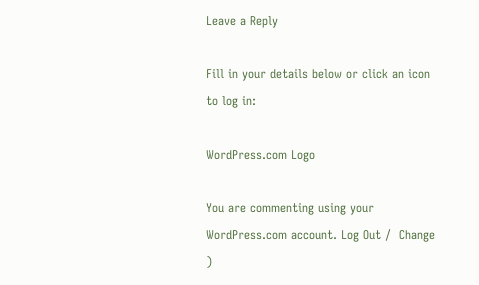Leave a Reply

Fill in your details below or click an icon to log in:

WordPress.com Logo

You are commenting using your WordPress.com account. Log Out /  Change )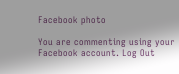Facebook photo

You are commenting using your Facebook account. Log Out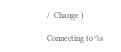/  Change )

Connecting to %s